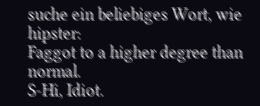suche ein beliebiges Wort, wie hipster:
Faggot to a higher degree than normal.
S-Hi, Idiot.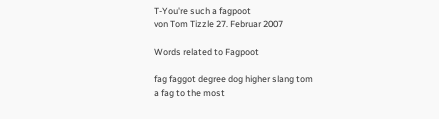T-You're such a fagpoot
von Tom Tizzle 27. Februar 2007

Words related to Fagpoot

fag faggot degree dog higher slang tom
a fag to the most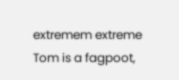extremem extreme
Tom is a fagpoot,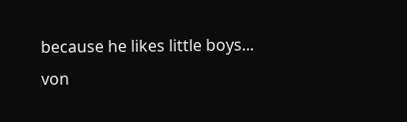because he likes little boys...
von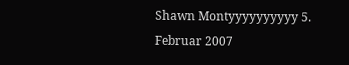Shawn Montyyyyyyyyyy 5. Februar 2007